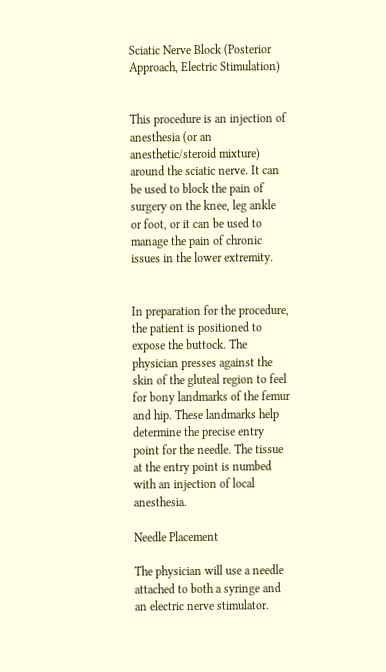Sciatic Nerve Block (Posterior Approach, Electric Stimulation)


This procedure is an injection of anesthesia (or an anesthetic/steroid mixture) around the sciatic nerve. It can be used to block the pain of surgery on the knee, leg ankle or foot, or it can be used to manage the pain of chronic issues in the lower extremity.


In preparation for the procedure, the patient is positioned to expose the buttock. The physician presses against the skin of the gluteal region to feel for bony landmarks of the femur and hip. These landmarks help determine the precise entry point for the needle. The tissue at the entry point is numbed with an injection of local anesthesia.

Needle Placement

The physician will use a needle attached to both a syringe and an electric nerve stimulator.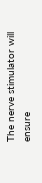The nerve stimulator will ensure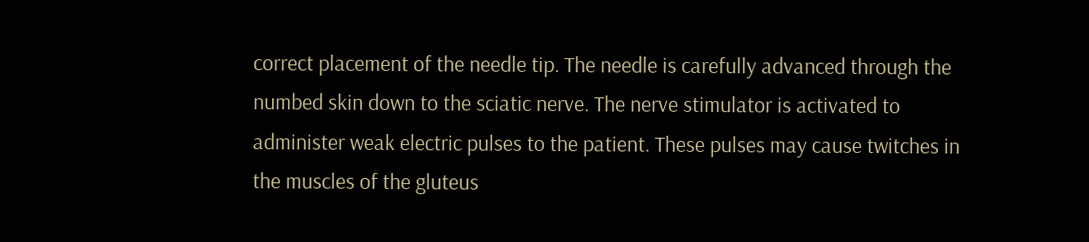correct placement of the needle tip. The needle is carefully advanced through the numbed skin down to the sciatic nerve. The nerve stimulator is activated to administer weak electric pulses to the patient. These pulses may cause twitches in the muscles of the gluteus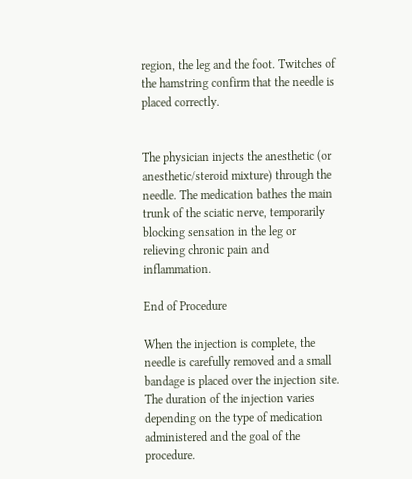region, the leg and the foot. Twitches of the hamstring confirm that the needle is placed correctly.


The physician injects the anesthetic (or anesthetic/steroid mixture) through the needle. The medication bathes the main trunk of the sciatic nerve, temporarily blocking sensation in the leg or relieving chronic pain and inflammation.

End of Procedure

When the injection is complete, the needle is carefully removed and a small bandage is placed over the injection site. The duration of the injection varies depending on the type of medication administered and the goal of the procedure.